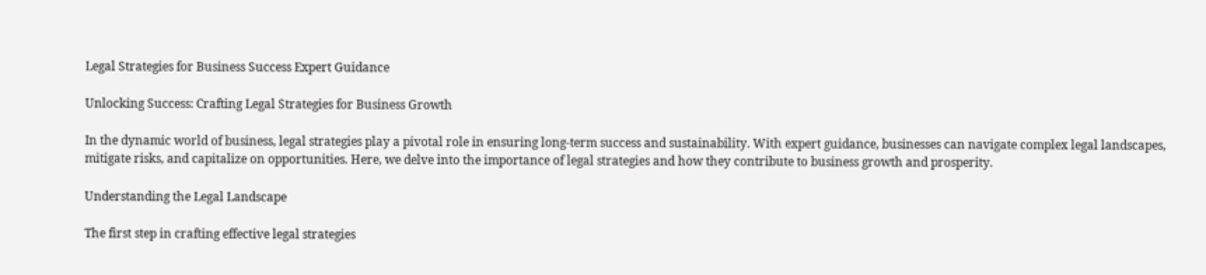Legal Strategies for Business Success Expert Guidance

Unlocking Success: Crafting Legal Strategies for Business Growth

In the dynamic world of business, legal strategies play a pivotal role in ensuring long-term success and sustainability. With expert guidance, businesses can navigate complex legal landscapes, mitigate risks, and capitalize on opportunities. Here, we delve into the importance of legal strategies and how they contribute to business growth and prosperity.

Understanding the Legal Landscape

The first step in crafting effective legal strategies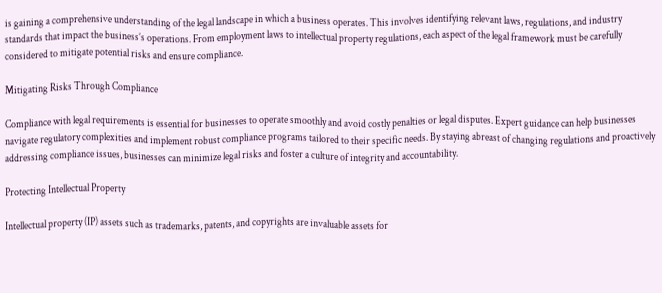is gaining a comprehensive understanding of the legal landscape in which a business operates. This involves identifying relevant laws, regulations, and industry standards that impact the business’s operations. From employment laws to intellectual property regulations, each aspect of the legal framework must be carefully considered to mitigate potential risks and ensure compliance.

Mitigating Risks Through Compliance

Compliance with legal requirements is essential for businesses to operate smoothly and avoid costly penalties or legal disputes. Expert guidance can help businesses navigate regulatory complexities and implement robust compliance programs tailored to their specific needs. By staying abreast of changing regulations and proactively addressing compliance issues, businesses can minimize legal risks and foster a culture of integrity and accountability.

Protecting Intellectual Property

Intellectual property (IP) assets such as trademarks, patents, and copyrights are invaluable assets for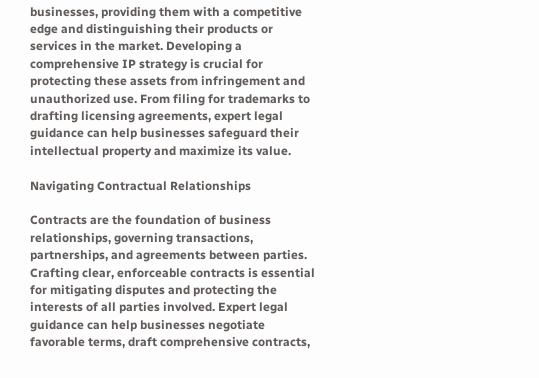businesses, providing them with a competitive edge and distinguishing their products or services in the market. Developing a comprehensive IP strategy is crucial for protecting these assets from infringement and unauthorized use. From filing for trademarks to drafting licensing agreements, expert legal guidance can help businesses safeguard their intellectual property and maximize its value.

Navigating Contractual Relationships

Contracts are the foundation of business relationships, governing transactions, partnerships, and agreements between parties. Crafting clear, enforceable contracts is essential for mitigating disputes and protecting the interests of all parties involved. Expert legal guidance can help businesses negotiate favorable terms, draft comprehensive contracts,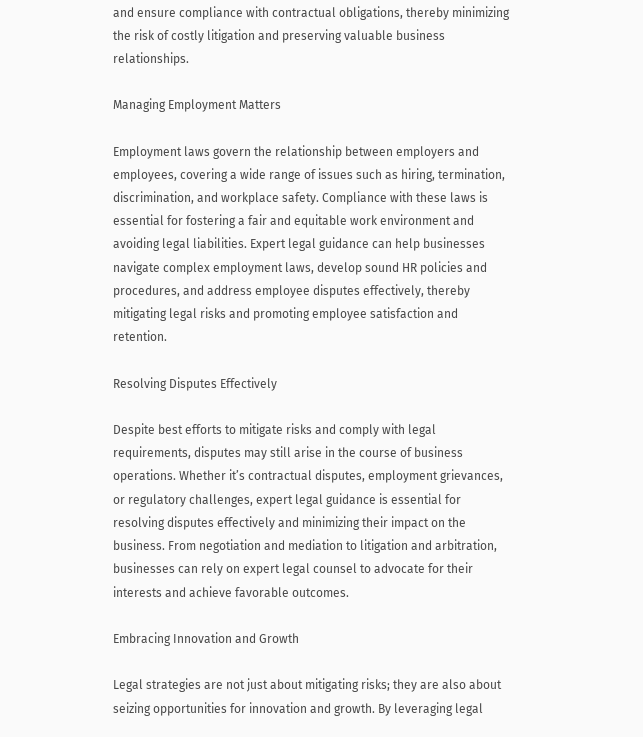and ensure compliance with contractual obligations, thereby minimizing the risk of costly litigation and preserving valuable business relationships.

Managing Employment Matters

Employment laws govern the relationship between employers and employees, covering a wide range of issues such as hiring, termination, discrimination, and workplace safety. Compliance with these laws is essential for fostering a fair and equitable work environment and avoiding legal liabilities. Expert legal guidance can help businesses navigate complex employment laws, develop sound HR policies and procedures, and address employee disputes effectively, thereby mitigating legal risks and promoting employee satisfaction and retention.

Resolving Disputes Effectively

Despite best efforts to mitigate risks and comply with legal requirements, disputes may still arise in the course of business operations. Whether it’s contractual disputes, employment grievances, or regulatory challenges, expert legal guidance is essential for resolving disputes effectively and minimizing their impact on the business. From negotiation and mediation to litigation and arbitration, businesses can rely on expert legal counsel to advocate for their interests and achieve favorable outcomes.

Embracing Innovation and Growth

Legal strategies are not just about mitigating risks; they are also about seizing opportunities for innovation and growth. By leveraging legal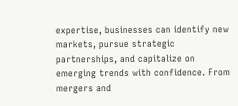expertise, businesses can identify new markets, pursue strategic partnerships, and capitalize on emerging trends with confidence. From mergers and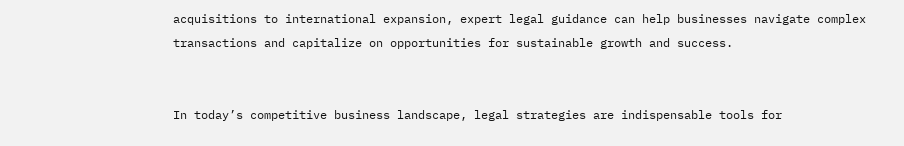acquisitions to international expansion, expert legal guidance can help businesses navigate complex transactions and capitalize on opportunities for sustainable growth and success.


In today’s competitive business landscape, legal strategies are indispensable tools for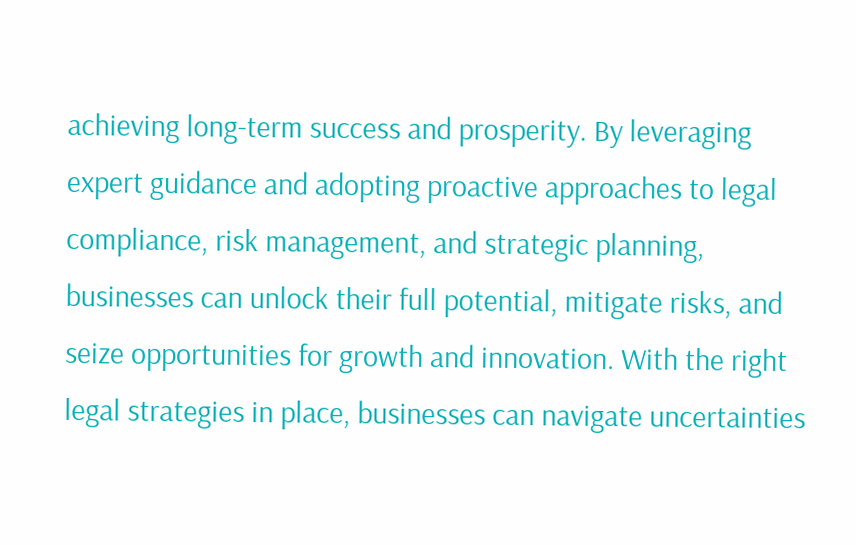achieving long-term success and prosperity. By leveraging expert guidance and adopting proactive approaches to legal compliance, risk management, and strategic planning, businesses can unlock their full potential, mitigate risks, and seize opportunities for growth and innovation. With the right legal strategies in place, businesses can navigate uncertainties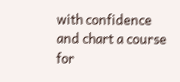with confidence and chart a course for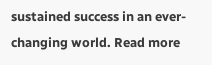sustained success in an ever-changing world. Read more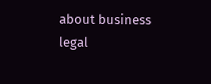about business legal